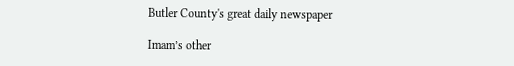Butler County's great daily newspaper

Imam’s other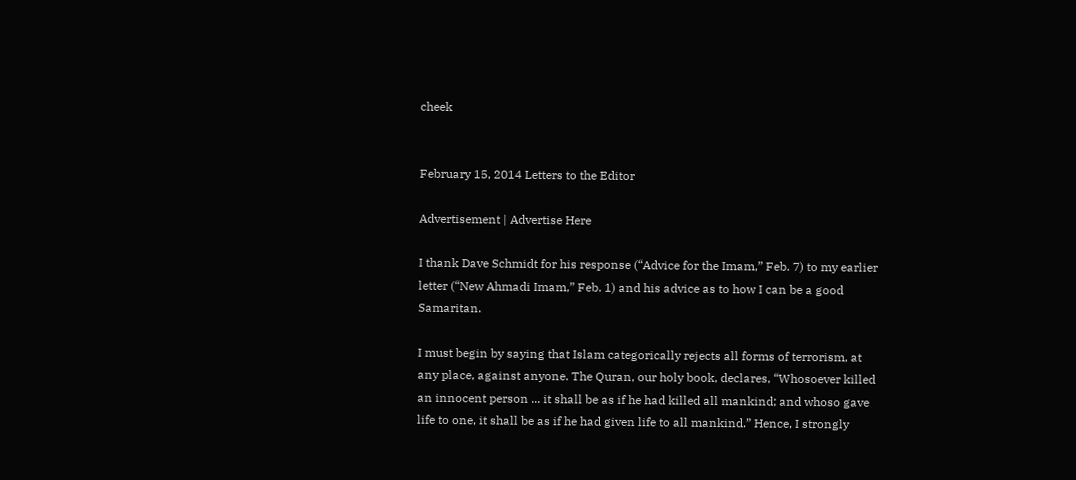cheek


February 15, 2014 Letters to the Editor

Advertisement | Advertise Here

I thank Dave Schmidt for his response (“Advice for the Imam,” Feb. 7) to my earlier letter (“New Ahmadi Imam,” Feb. 1) and his advice as to how I can be a good Samaritan.

I must begin by saying that Islam categorically rejects all forms of terrorism, at any place, against anyone. The Quran, our holy book, declares, “Whosoever killed an innocent person ... it shall be as if he had killed all mankind; and whoso gave life to one, it shall be as if he had given life to all mankind.” Hence, I strongly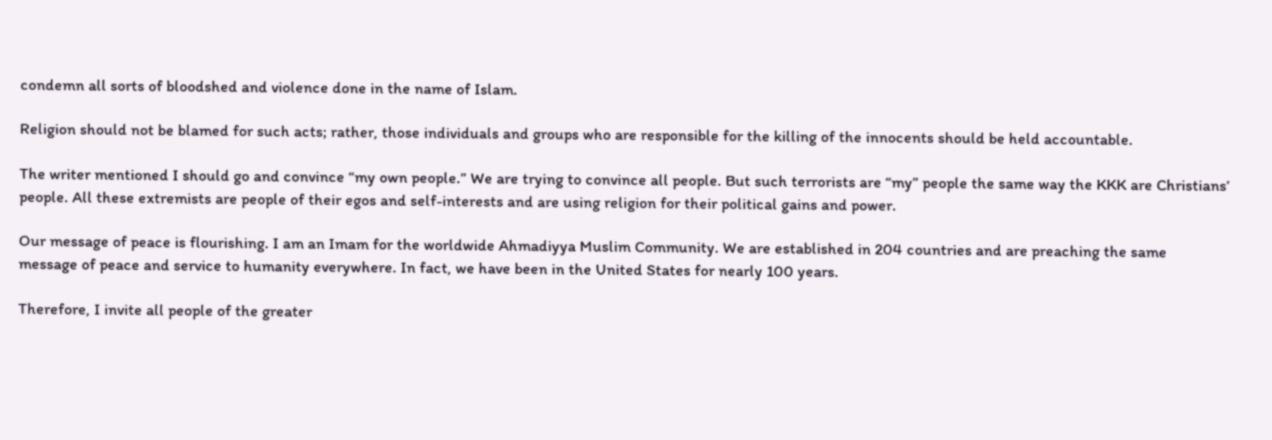condemn all sorts of bloodshed and violence done in the name of Islam.

Religion should not be blamed for such acts; rather, those individuals and groups who are responsible for the killing of the innocents should be held accountable.

The writer mentioned I should go and convince “my own people.” We are trying to convince all people. But such terrorists are “my” people the same way the KKK are Christians’ people. All these extremists are people of their egos and self-interests and are using religion for their political gains and power.

Our message of peace is flourishing. I am an Imam for the worldwide Ahmadiyya Muslim Community. We are established in 204 countries and are preaching the same message of peace and service to humanity everywhere. In fact, we have been in the United States for nearly 100 years.

Therefore, I invite all people of the greater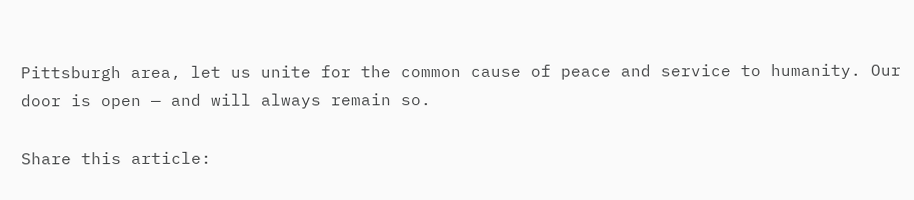Pittsburgh area, let us unite for the common cause of peace and service to humanity. Our door is open — and will always remain so.

Share this article: